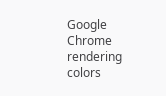Google Chrome rendering colors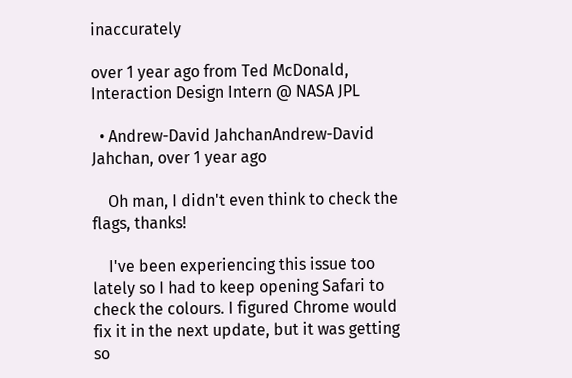inaccurately

over 1 year ago from Ted McDonald, Interaction Design Intern @ NASA JPL

  • Andrew-David JahchanAndrew-David Jahchan, over 1 year ago

    Oh man, I didn't even think to check the flags, thanks!

    I've been experiencing this issue too lately so I had to keep opening Safari to check the colours. I figured Chrome would fix it in the next update, but it was getting so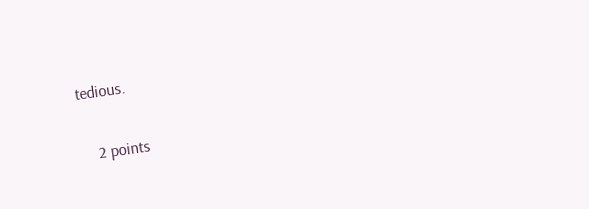tedious.

    2 points